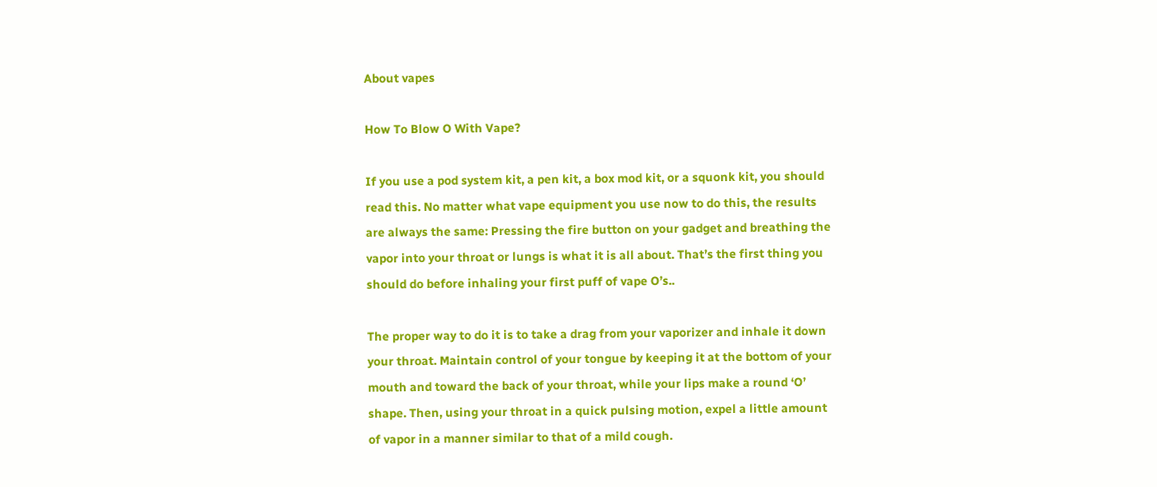About vapes

How To Blow O With Vape?

If you use a pod system kit, a pen kit, a box mod kit, or a squonk kit, you should read this. No matter what vape equipment you use now to do this, the results are always the same: Pressing the fire button on your gadget and breathing the vapor into your throat or lungs is what it is all about. That’s the first thing you should do before inhaling your first puff of vape O’s..

The proper way to do it is to take a drag from your vaporizer and inhale it down your throat. Maintain control of your tongue by keeping it at the bottom of your mouth and toward the back of your throat, while your lips make a round ‘O’ shape. Then, using your throat in a quick pulsing motion, expel a little amount of vapor in a manner similar to that of a mild cough.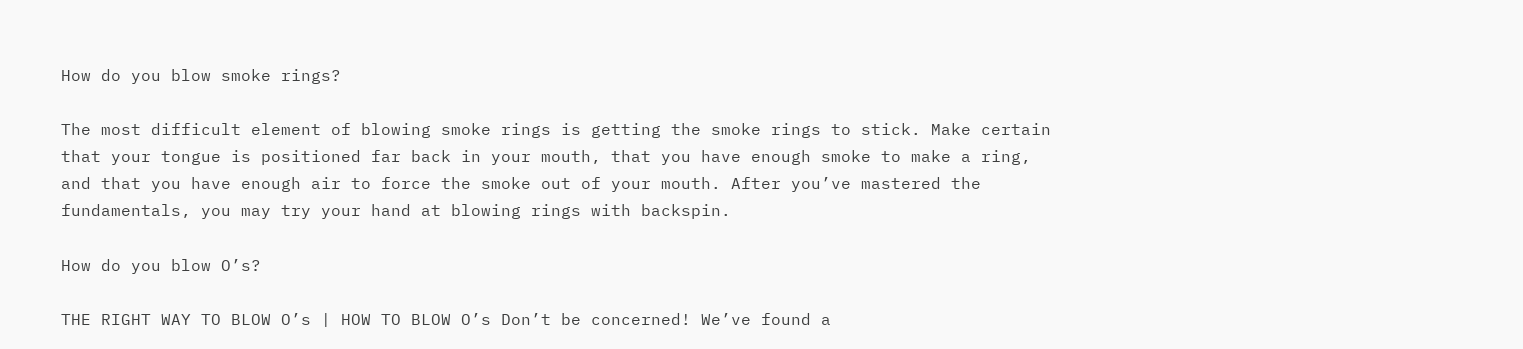How do you blow smoke rings?

The most difficult element of blowing smoke rings is getting the smoke rings to stick. Make certain that your tongue is positioned far back in your mouth, that you have enough smoke to make a ring, and that you have enough air to force the smoke out of your mouth. After you’ve mastered the fundamentals, you may try your hand at blowing rings with backspin.

How do you blow O’s?

THE RIGHT WAY TO BLOW O’s | HOW TO BLOW O’s Don’t be concerned! We’ve found a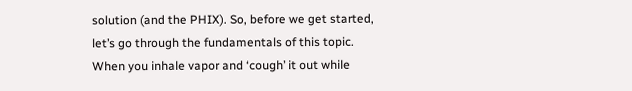solution (and the PHIX). So, before we get started, let’s go through the fundamentals of this topic. When you inhale vapor and ‘cough’ it out while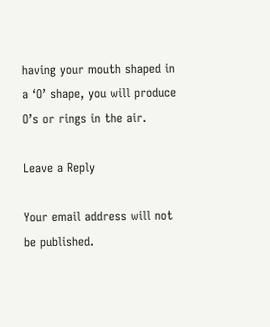having your mouth shaped in a ‘O’ shape, you will produce O’s or rings in the air.

Leave a Reply

Your email address will not be published.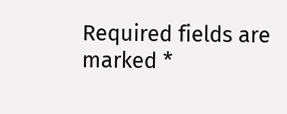Required fields are marked *